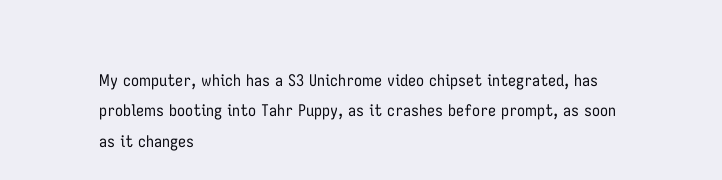My computer, which has a S3 Unichrome video chipset integrated, has problems booting into Tahr Puppy, as it crashes before prompt, as soon as it changes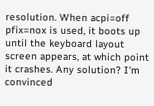resolution. When acpi=off pfix=nox is used, it boots up until the keyboard layout screen appears, at which point it crashes. Any solution? I'm convinced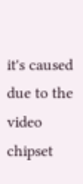it's caused due to the video chipset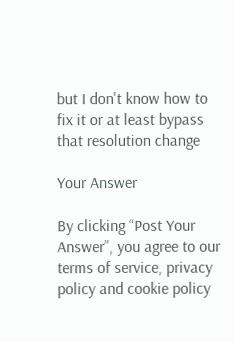but I don't know how to fix it or at least bypass that resolution change

Your Answer

By clicking “Post Your Answer”, you agree to our terms of service, privacy policy and cookie policy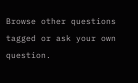Browse other questions tagged or ask your own question.